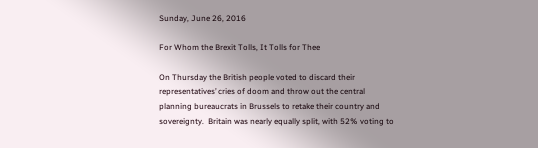Sunday, June 26, 2016

For Whom the Brexit Tolls, It Tolls for Thee

On Thursday the British people voted to discard their representatives’ cries of doom and throw out the central planning bureaucrats in Brussels to retake their country and sovereignty.  Britain was nearly equally split, with 52% voting to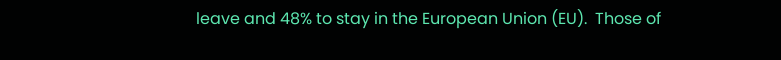leave and 48% to stay in the European Union (EU).  Those of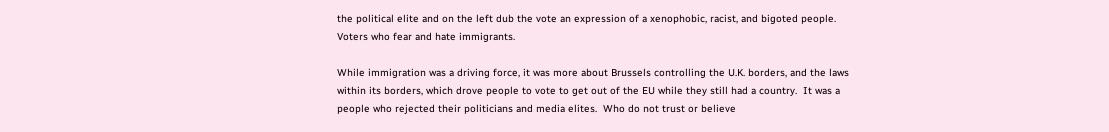the political elite and on the left dub the vote an expression of a xenophobic, racist, and bigoted people.  Voters who fear and hate immigrants.

While immigration was a driving force, it was more about Brussels controlling the U.K. borders, and the laws within its borders, which drove people to vote to get out of the EU while they still had a country.  It was a people who rejected their politicians and media elites.  Who do not trust or believe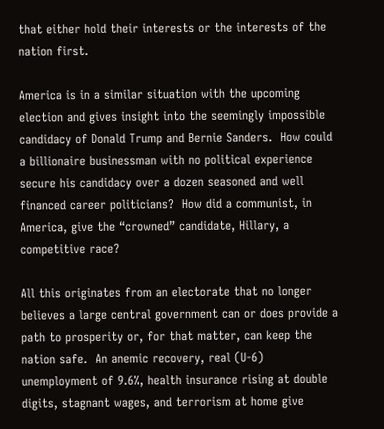that either hold their interests or the interests of the nation first.

America is in a similar situation with the upcoming election and gives insight into the seemingly impossible candidacy of Donald Trump and Bernie Sanders.  How could a billionaire businessman with no political experience secure his candidacy over a dozen seasoned and well financed career politicians?  How did a communist, in America, give the “crowned” candidate, Hillary, a competitive race?

All this originates from an electorate that no longer believes a large central government can or does provide a path to prosperity or, for that matter, can keep the nation safe.  An anemic recovery, real (U-6) unemployment of 9.6%, health insurance rising at double digits, stagnant wages, and terrorism at home give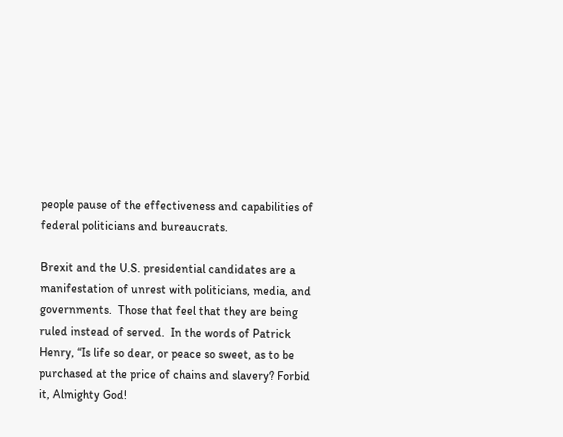people pause of the effectiveness and capabilities of federal politicians and bureaucrats.

Brexit and the U.S. presidential candidates are a manifestation of unrest with politicians, media, and governments.  Those that feel that they are being ruled instead of served.  In the words of Patrick Henry, “Is life so dear, or peace so sweet, as to be purchased at the price of chains and slavery? Forbid it, Almighty God!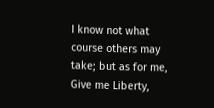I know not what course others may take; but as for me, Give me Liberty,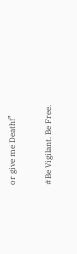or give me Death!”

#Be Vigilant. Be Free.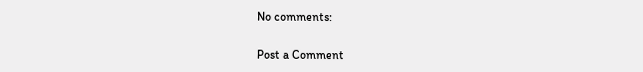No comments:

Post a Comment